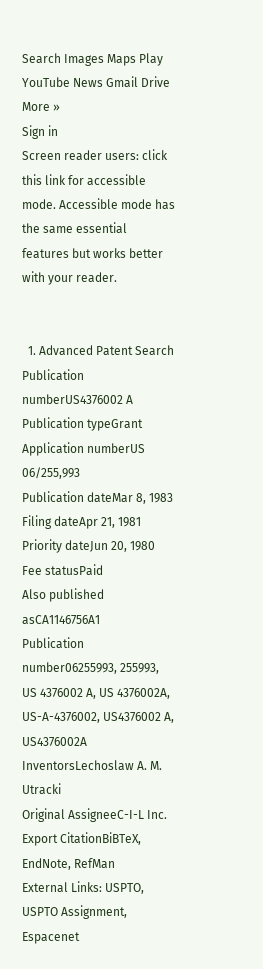Search Images Maps Play YouTube News Gmail Drive More »
Sign in
Screen reader users: click this link for accessible mode. Accessible mode has the same essential features but works better with your reader.


  1. Advanced Patent Search
Publication numberUS4376002 A
Publication typeGrant
Application numberUS 06/255,993
Publication dateMar 8, 1983
Filing dateApr 21, 1981
Priority dateJun 20, 1980
Fee statusPaid
Also published asCA1146756A1
Publication number06255993, 255993, US 4376002 A, US 4376002A, US-A-4376002, US4376002 A, US4376002A
InventorsLechoslaw A. M. Utracki
Original AssigneeC-I-L Inc.
Export CitationBiBTeX, EndNote, RefMan
External Links: USPTO, USPTO Assignment, Espacenet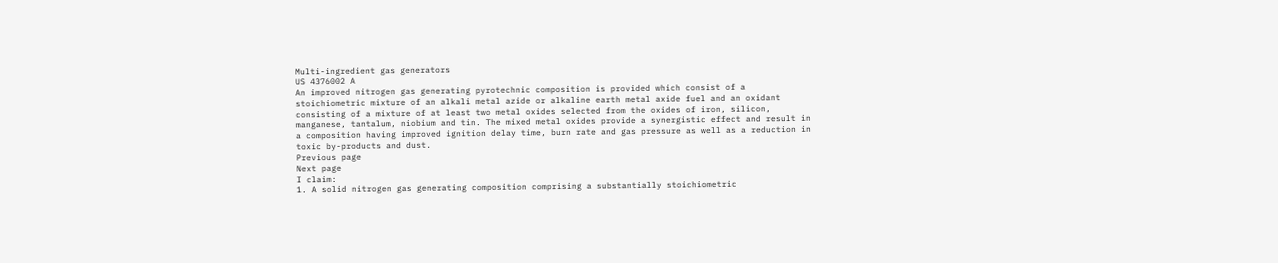Multi-ingredient gas generators
US 4376002 A
An improved nitrogen gas generating pyrotechnic composition is provided which consist of a stoichiometric mixture of an alkali metal azide or alkaline earth metal axide fuel and an oxidant consisting of a mixture of at least two metal oxides selected from the oxides of iron, silicon, manganese, tantalum, niobium and tin. The mixed metal oxides provide a synergistic effect and result in a composition having improved ignition delay time, burn rate and gas pressure as well as a reduction in toxic by-products and dust.
Previous page
Next page
I claim:
1. A solid nitrogen gas generating composition comprising a substantially stoichiometric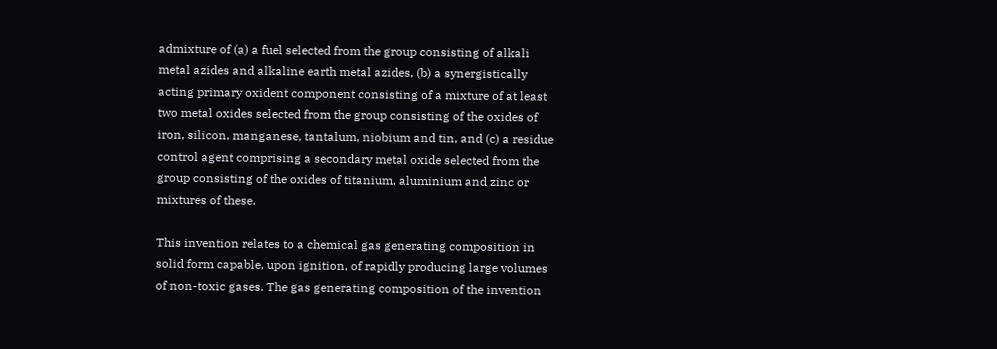admixture of (a) a fuel selected from the group consisting of alkali metal azides and alkaline earth metal azides, (b) a synergistically acting primary oxident component consisting of a mixture of at least two metal oxides selected from the group consisting of the oxides of iron, silicon, manganese, tantalum, niobium and tin, and (c) a residue control agent comprising a secondary metal oxide selected from the group consisting of the oxides of titanium, aluminium and zinc or mixtures of these.

This invention relates to a chemical gas generating composition in solid form capable, upon ignition, of rapidly producing large volumes of non-toxic gases. The gas generating composition of the invention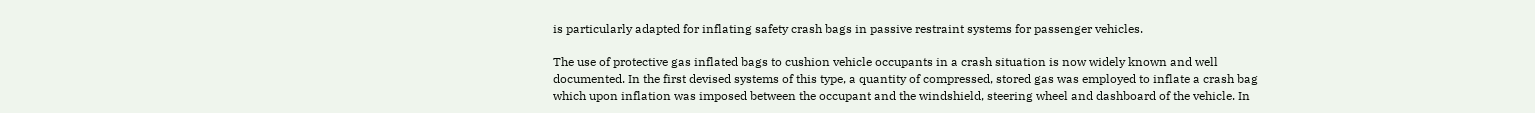is particularly adapted for inflating safety crash bags in passive restraint systems for passenger vehicles.

The use of protective gas inflated bags to cushion vehicle occupants in a crash situation is now widely known and well documented. In the first devised systems of this type, a quantity of compressed, stored gas was employed to inflate a crash bag which upon inflation was imposed between the occupant and the windshield, steering wheel and dashboard of the vehicle. In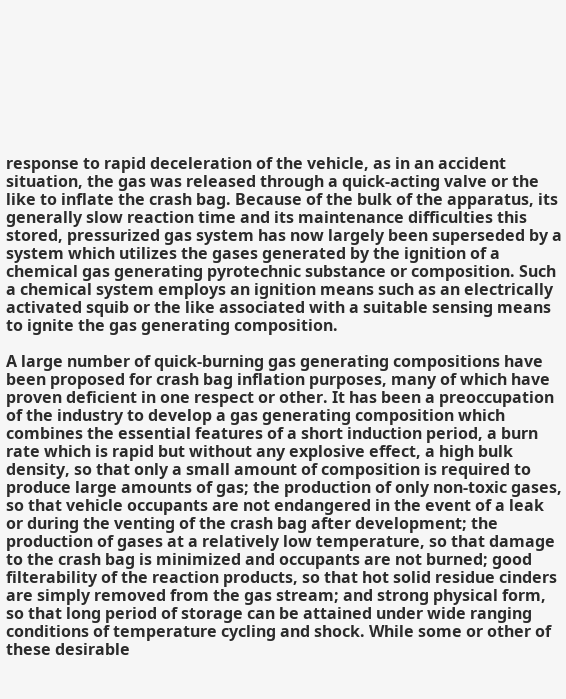response to rapid deceleration of the vehicle, as in an accident situation, the gas was released through a quick-acting valve or the like to inflate the crash bag. Because of the bulk of the apparatus, its generally slow reaction time and its maintenance difficulties this stored, pressurized gas system has now largely been superseded by a system which utilizes the gases generated by the ignition of a chemical gas generating pyrotechnic substance or composition. Such a chemical system employs an ignition means such as an electrically activated squib or the like associated with a suitable sensing means to ignite the gas generating composition.

A large number of quick-burning gas generating compositions have been proposed for crash bag inflation purposes, many of which have proven deficient in one respect or other. It has been a preoccupation of the industry to develop a gas generating composition which combines the essential features of a short induction period, a burn rate which is rapid but without any explosive effect, a high bulk density, so that only a small amount of composition is required to produce large amounts of gas; the production of only non-toxic gases, so that vehicle occupants are not endangered in the event of a leak or during the venting of the crash bag after development; the production of gases at a relatively low temperature, so that damage to the crash bag is minimized and occupants are not burned; good filterability of the reaction products, so that hot solid residue cinders are simply removed from the gas stream; and strong physical form, so that long period of storage can be attained under wide ranging conditions of temperature cycling and shock. While some or other of these desirable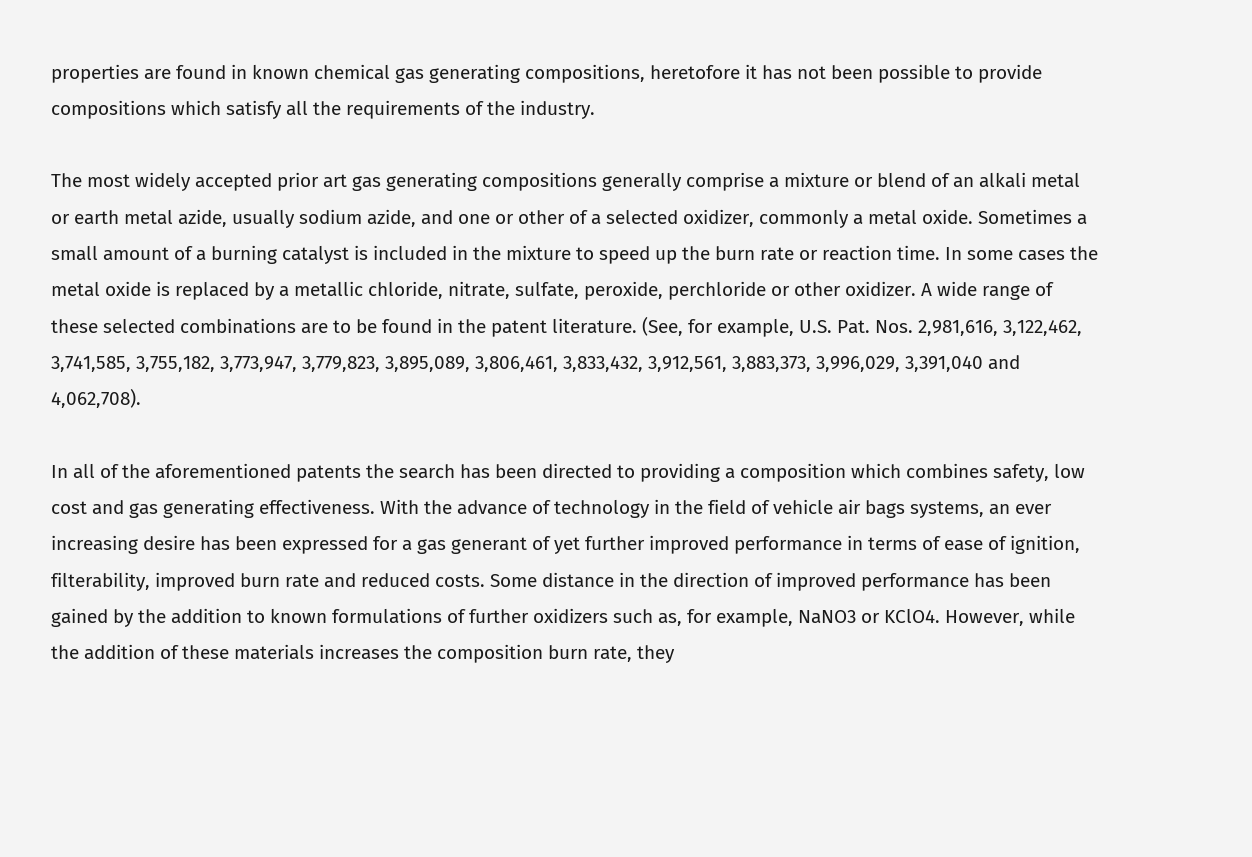properties are found in known chemical gas generating compositions, heretofore it has not been possible to provide compositions which satisfy all the requirements of the industry.

The most widely accepted prior art gas generating compositions generally comprise a mixture or blend of an alkali metal or earth metal azide, usually sodium azide, and one or other of a selected oxidizer, commonly a metal oxide. Sometimes a small amount of a burning catalyst is included in the mixture to speed up the burn rate or reaction time. In some cases the metal oxide is replaced by a metallic chloride, nitrate, sulfate, peroxide, perchloride or other oxidizer. A wide range of these selected combinations are to be found in the patent literature. (See, for example, U.S. Pat. Nos. 2,981,616, 3,122,462, 3,741,585, 3,755,182, 3,773,947, 3,779,823, 3,895,089, 3,806,461, 3,833,432, 3,912,561, 3,883,373, 3,996,029, 3,391,040 and 4,062,708).

In all of the aforementioned patents the search has been directed to providing a composition which combines safety, low cost and gas generating effectiveness. With the advance of technology in the field of vehicle air bags systems, an ever increasing desire has been expressed for a gas generant of yet further improved performance in terms of ease of ignition, filterability, improved burn rate and reduced costs. Some distance in the direction of improved performance has been gained by the addition to known formulations of further oxidizers such as, for example, NaNO3 or KClO4. However, while the addition of these materials increases the composition burn rate, they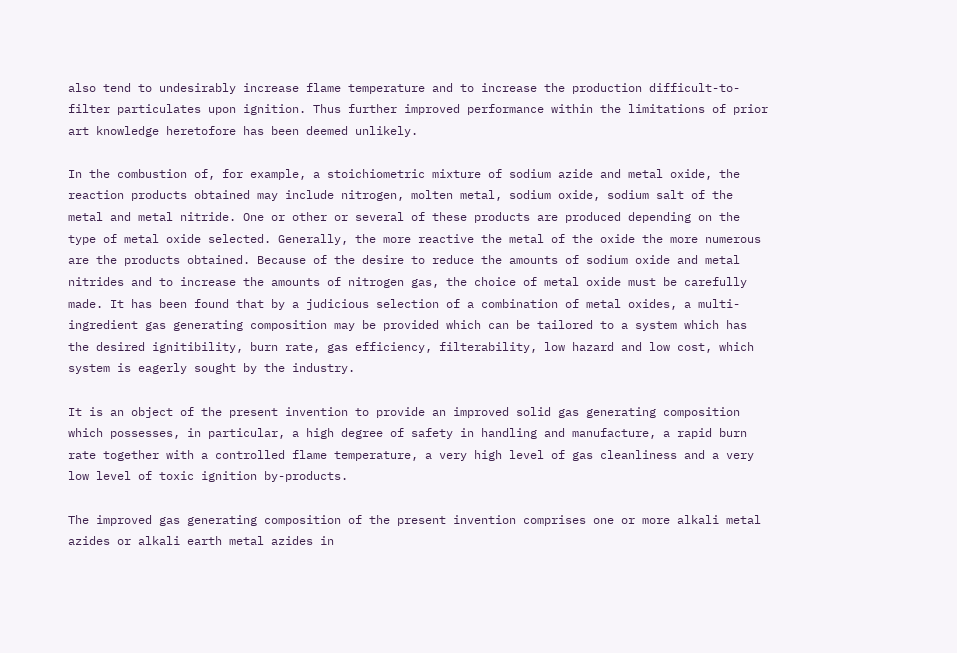also tend to undesirably increase flame temperature and to increase the production difficult-to-filter particulates upon ignition. Thus further improved performance within the limitations of prior art knowledge heretofore has been deemed unlikely.

In the combustion of, for example, a stoichiometric mixture of sodium azide and metal oxide, the reaction products obtained may include nitrogen, molten metal, sodium oxide, sodium salt of the metal and metal nitride. One or other or several of these products are produced depending on the type of metal oxide selected. Generally, the more reactive the metal of the oxide the more numerous are the products obtained. Because of the desire to reduce the amounts of sodium oxide and metal nitrides and to increase the amounts of nitrogen gas, the choice of metal oxide must be carefully made. It has been found that by a judicious selection of a combination of metal oxides, a multi-ingredient gas generating composition may be provided which can be tailored to a system which has the desired ignitibility, burn rate, gas efficiency, filterability, low hazard and low cost, which system is eagerly sought by the industry.

It is an object of the present invention to provide an improved solid gas generating composition which possesses, in particular, a high degree of safety in handling and manufacture, a rapid burn rate together with a controlled flame temperature, a very high level of gas cleanliness and a very low level of toxic ignition by-products.

The improved gas generating composition of the present invention comprises one or more alkali metal azides or alkali earth metal azides in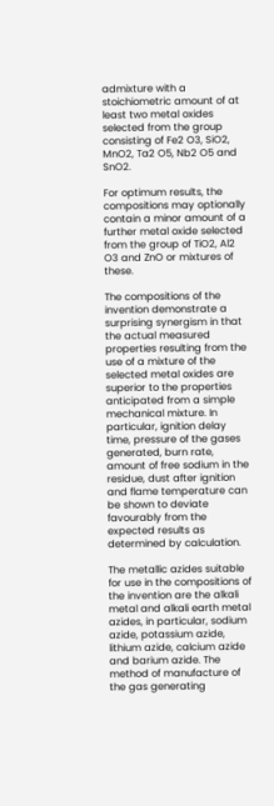admixture with a stoichiometric amount of at least two metal oxides selected from the group consisting of Fe2 O3, SiO2, MnO2, Ta2 O5, Nb2 O5 and SnO2.

For optimum results, the compositions may optionally contain a minor amount of a further metal oxide selected from the group of TiO2, Al2 O3 and ZnO or mixtures of these.

The compositions of the invention demonstrate a surprising synergism in that the actual measured properties resulting from the use of a mixture of the selected metal oxides are superior to the properties anticipated from a simple mechanical mixture. In particular, ignition delay time, pressure of the gases generated, burn rate, amount of free sodium in the residue, dust after ignition and flame temperature can be shown to deviate favourably from the expected results as determined by calculation.

The metallic azides suitable for use in the compositions of the invention are the alkali metal and alkali earth metal azides, in particular, sodium azide, potassium azide, lithium azide, calcium azide and barium azide. The method of manufacture of the gas generating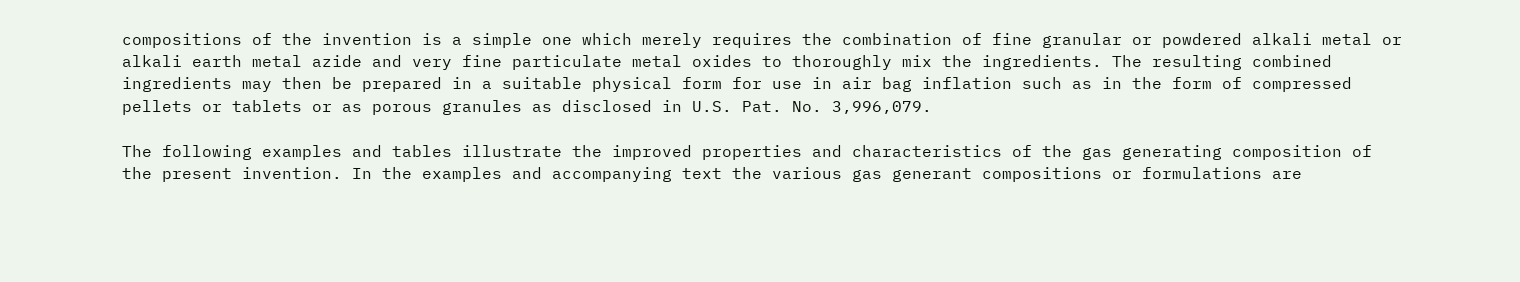compositions of the invention is a simple one which merely requires the combination of fine granular or powdered alkali metal or alkali earth metal azide and very fine particulate metal oxides to thoroughly mix the ingredients. The resulting combined ingredients may then be prepared in a suitable physical form for use in air bag inflation such as in the form of compressed pellets or tablets or as porous granules as disclosed in U.S. Pat. No. 3,996,079.

The following examples and tables illustrate the improved properties and characteristics of the gas generating composition of the present invention. In the examples and accompanying text the various gas generant compositions or formulations are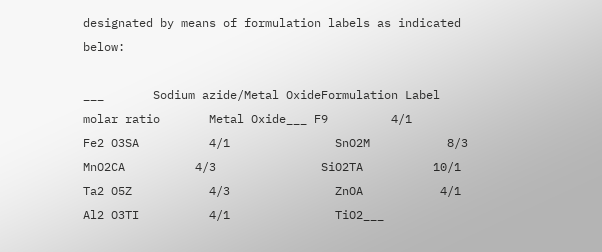designated by means of formulation labels as indicated below:

___       Sodium azide/Metal OxideFormulation Label       molar ratio       Metal Oxide___ F9         4/1               Fe2 O3SA          4/1               SnO2M           8/3               MnO2CA          4/3               SiO2TA          10/1              Ta2 O5Z           4/3               ZnOA           4/1               Al2 O3TI          4/1               TiO2___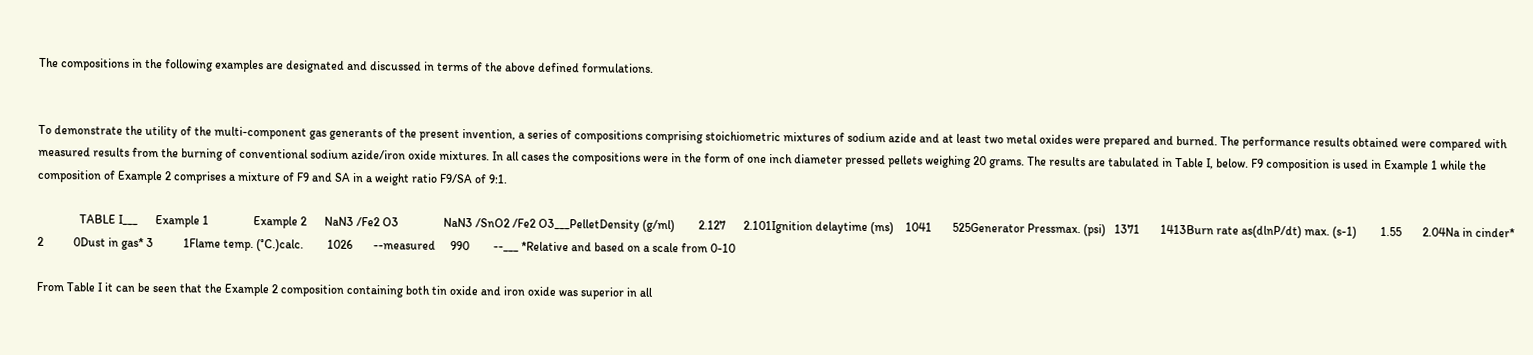The compositions in the following examples are designated and discussed in terms of the above defined formulations.


To demonstrate the utility of the multi-component gas generants of the present invention, a series of compositions comprising stoichiometric mixtures of sodium azide and at least two metal oxides were prepared and burned. The performance results obtained were compared with measured results from the burning of conventional sodium azide/iron oxide mixtures. In all cases the compositions were in the form of one inch diameter pressed pellets weighing 20 grams. The results are tabulated in Table I, below. F9 composition is used in Example 1 while the composition of Example 2 comprises a mixture of F9 and SA in a weight ratio F9/SA of 9:1.

              TABLE I___      Example 1               Example 2      NaN3 /Fe2 O3               NaN3 /SnO2 /Fe2 O3___PelletDensity (g/ml)        2.127      2.101Ignition delaytime (ms)    1041       525Generator Pressmax. (psi)   1371       1413Burn rate as(dlnP/dt) max. (s-1)        1.55       2.04Na in cinder*        2          0Dust in gas* 3          1Flame temp. (°C.)calc.        1026       --measured     990        --___ *Relative and based on a scale from 0-10

From Table I it can be seen that the Example 2 composition containing both tin oxide and iron oxide was superior in all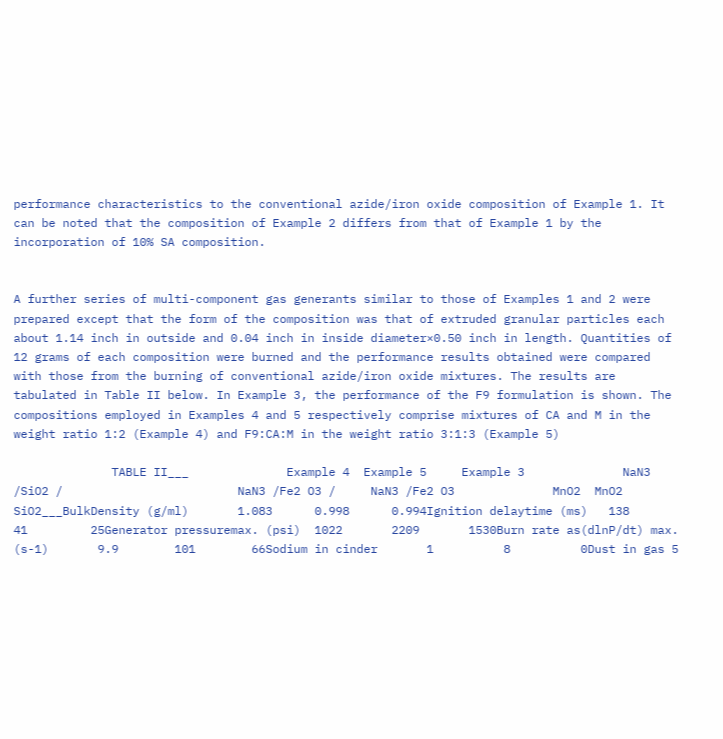performance characteristics to the conventional azide/iron oxide composition of Example 1. It can be noted that the composition of Example 2 differs from that of Example 1 by the incorporation of 10% SA composition.


A further series of multi-component gas generants similar to those of Examples 1 and 2 were prepared except that the form of the composition was that of extruded granular particles each about 1.14 inch in outside and 0.04 inch in inside diameter×0.50 inch in length. Quantities of 12 grams of each composition were burned and the performance results obtained were compared with those from the burning of conventional azide/iron oxide mixtures. The results are tabulated in Table II below. In Example 3, the performance of the F9 formulation is shown. The compositions employed in Examples 4 and 5 respectively comprise mixtures of CA and M in the weight ratio 1:2 (Example 4) and F9:CA:M in the weight ratio 3:1:3 (Example 5)

              TABLE II___              Example 4  Example 5     Example 3              NaN3 /SiO2 /                         NaN3 /Fe2 O3 /     NaN3 /Fe2 O3              MnO2  MnO2 SiO2___BulkDensity (g/ml)       1.083      0.998      0.994Ignition delaytime (ms)   138        41         25Generator pressuremax. (psi)  1022       2209       1530Burn rate as(dlnP/dt) max. (s-1)       9.9        101        66Sodium in cinder       1          8          0Dust in gas 5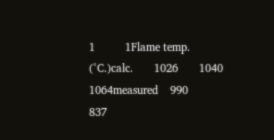1          1Flame temp. (°C.)calc.       1026       1040       1064measured    990        837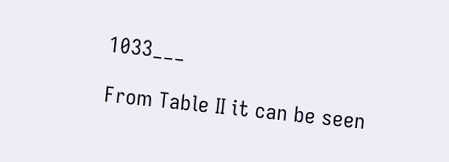1033___

From Table II it can be seen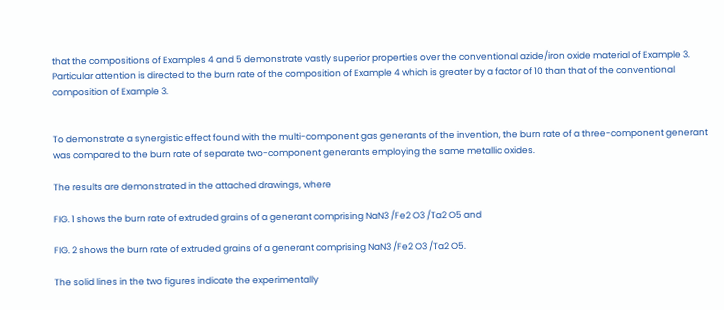that the compositions of Examples 4 and 5 demonstrate vastly superior properties over the conventional azide/iron oxide material of Example 3. Particular attention is directed to the burn rate of the composition of Example 4 which is greater by a factor of 10 than that of the conventional composition of Example 3.


To demonstrate a synergistic effect found with the multi-component gas generants of the invention, the burn rate of a three-component generant was compared to the burn rate of separate two-component generants employing the same metallic oxides.

The results are demonstrated in the attached drawings, where

FIG. 1 shows the burn rate of extruded grains of a generant comprising NaN3 /Fe2 O3 /Ta2 O5 and

FIG. 2 shows the burn rate of extruded grains of a generant comprising NaN3 /Fe2 O3 /Ta2 O5.

The solid lines in the two figures indicate the experimentally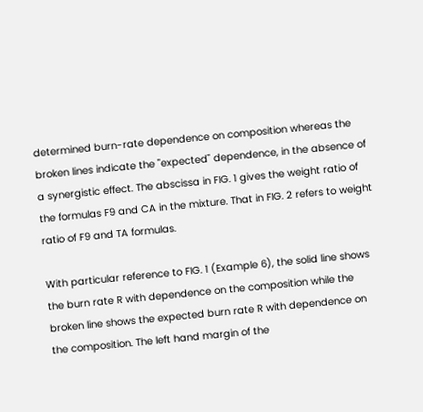determined burn-rate dependence on composition whereas the broken lines indicate the "expected" dependence, in the absence of a synergistic effect. The abscissa in FIG. 1 gives the weight ratio of the formulas F9 and CA in the mixture. That in FIG. 2 refers to weight ratio of F9 and TA formulas.

With particular reference to FIG. 1 (Example 6), the solid line shows the burn rate R with dependence on the composition while the broken line shows the expected burn rate R with dependence on the composition. The left hand margin of the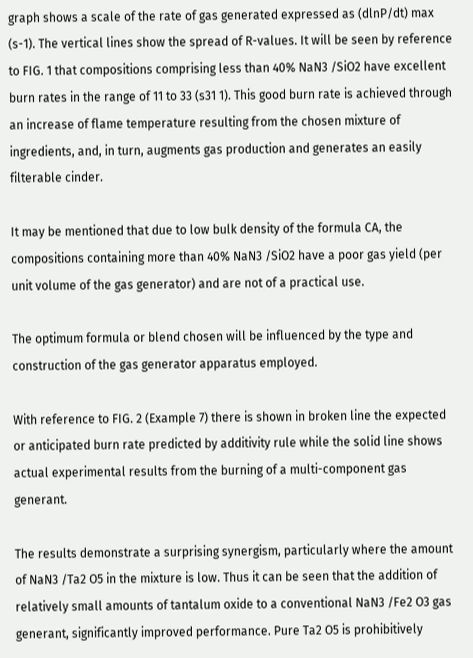graph shows a scale of the rate of gas generated expressed as (dlnP/dt) max (s-1). The vertical lines show the spread of R-values. It will be seen by reference to FIG. 1 that compositions comprising less than 40% NaN3 /SiO2 have excellent burn rates in the range of 11 to 33 (s31 1). This good burn rate is achieved through an increase of flame temperature resulting from the chosen mixture of ingredients, and, in turn, augments gas production and generates an easily filterable cinder.

It may be mentioned that due to low bulk density of the formula CA, the compositions containing more than 40% NaN3 /SiO2 have a poor gas yield (per unit volume of the gas generator) and are not of a practical use.

The optimum formula or blend chosen will be influenced by the type and construction of the gas generator apparatus employed.

With reference to FIG. 2 (Example 7) there is shown in broken line the expected or anticipated burn rate predicted by additivity rule while the solid line shows actual experimental results from the burning of a multi-component gas generant.

The results demonstrate a surprising synergism, particularly where the amount of NaN3 /Ta2 O5 in the mixture is low. Thus it can be seen that the addition of relatively small amounts of tantalum oxide to a conventional NaN3 /Fe2 O3 gas generant, significantly improved performance. Pure Ta2 O5 is prohibitively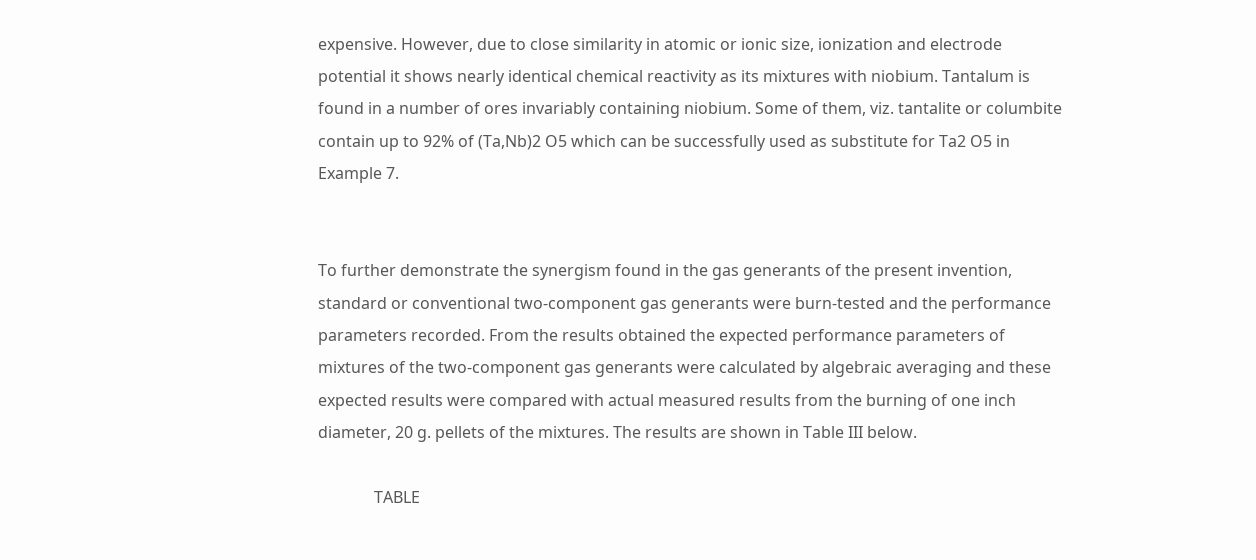expensive. However, due to close similarity in atomic or ionic size, ionization and electrode potential it shows nearly identical chemical reactivity as its mixtures with niobium. Tantalum is found in a number of ores invariably containing niobium. Some of them, viz. tantalite or columbite contain up to 92% of (Ta,Nb)2 O5 which can be successfully used as substitute for Ta2 O5 in Example 7.


To further demonstrate the synergism found in the gas generants of the present invention, standard or conventional two-component gas generants were burn-tested and the performance parameters recorded. From the results obtained the expected performance parameters of mixtures of the two-component gas generants were calculated by algebraic averaging and these expected results were compared with actual measured results from the burning of one inch diameter, 20 g. pellets of the mixtures. The results are shown in Table III below.

              TABLE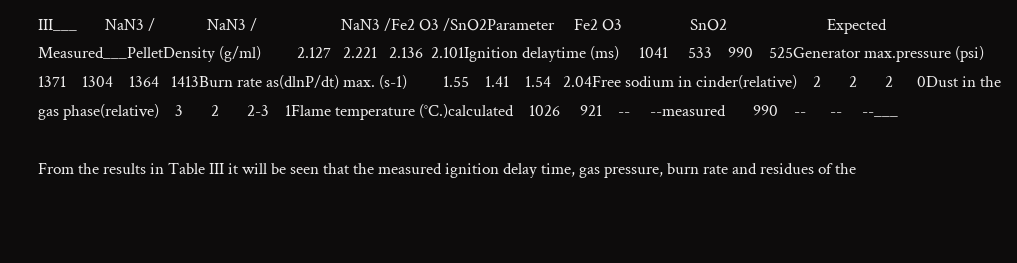III___       NaN3 /             NaN3 /                     NaN3 /Fe2 O3 /SnO2Parameter     Fe2 O3                 SnO2                         Expected                                Measured___PelletDensity (g/ml)         2.127   2.221   2.136  2.101Ignition delaytime (ms)     1041     533    990    525Generator max.pressure (psi)         1371    1304    1364   1413Burn rate as(dlnP/dt) max. (s-1)         1.55    1.41    1.54   2.04Free sodium in cinder(relative)    2       2       2      0Dust in the gas phase(relative)    3       2       2-3    1Flame temperature (°C.)calculated    1026     921    --     --measured       990    --      --     --___

From the results in Table III it will be seen that the measured ignition delay time, gas pressure, burn rate and residues of the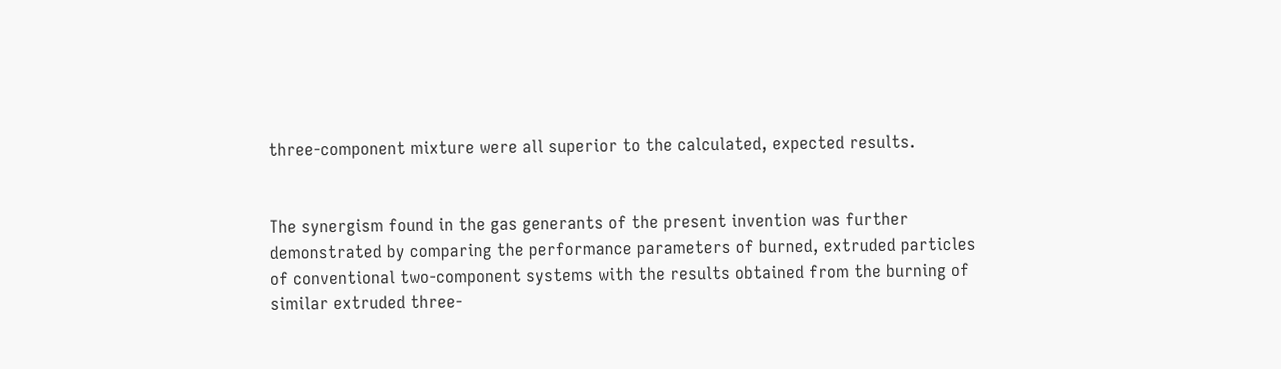three-component mixture were all superior to the calculated, expected results.


The synergism found in the gas generants of the present invention was further demonstrated by comparing the performance parameters of burned, extruded particles of conventional two-component systems with the results obtained from the burning of similar extruded three-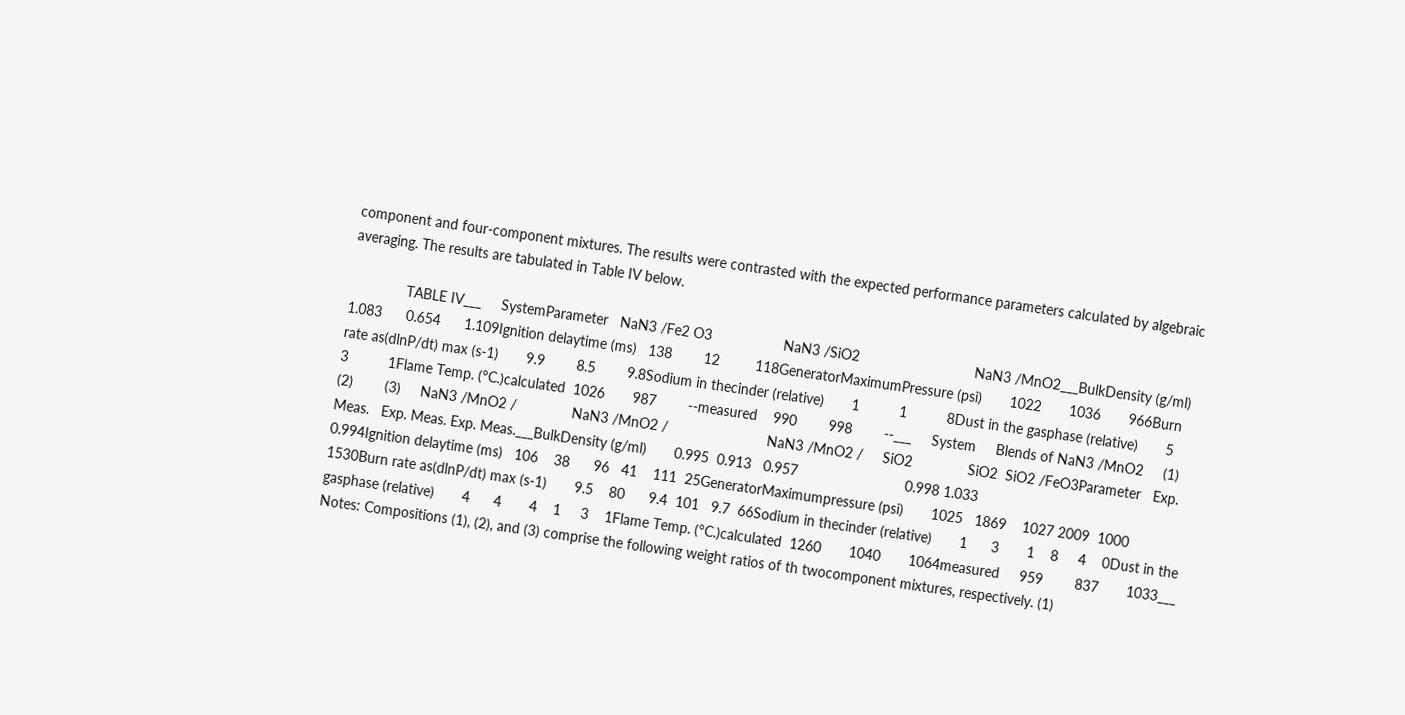component and four-component mixtures. The results were contrasted with the expected performance parameters calculated by algebraic averaging. The results are tabulated in Table IV below.

              TABLE IV___     SystemParameter   NaN3 /Fe2 O3                  NaN3 /SiO2                             NaN3 /MnO2___BulkDensity (g/ml)       1.083      0.654      1.109Ignition delaytime (ms)   138        12         118GeneratorMaximumPressure (psi)       1022       1036       966Burn rate as(dlnP/dt) max (s-1)       9.9        8.5        9.8Sodium in thecinder (relative)       1          1          8Dust in the gasphase (relative)       5          3          1Flame Temp. (°C.)calculated  1026       987        --measured    990        998        --___     System     Blends of NaN3 /MnO2     (1)      (2)        (3)     NaN3 /MnO2 /              NaN3 /MnO2 /                         NaN3 /MnO2 /     SiO2              SiO2  SiO2 /FeO3Parameter   Exp.   Meas.   Exp. Meas. Exp. Meas.___BulkDensity (g/ml)       0.995  0.913   0.957                           0.998 1.033                                      0.994Ignition delaytime (ms)   106    38      96   41    111  25GeneratorMaximumpressure (psi)       1025   1869    1027 2009  1000 1530Burn rate as(dlnP/dt) max (s-1)       9.5    80      9.4  101   9.7  66Sodium in thecinder (relative)       1      3       1    8     4    0Dust in the gasphase (relative)       4      4       4    1     3    1Flame Temp. (°C.)calculated  1260       1040       1064measured     959        837       1033___ Notes: Compositions (1), (2), and (3) comprise the following weight ratios of th twocomponent mixtures, respectively. (1)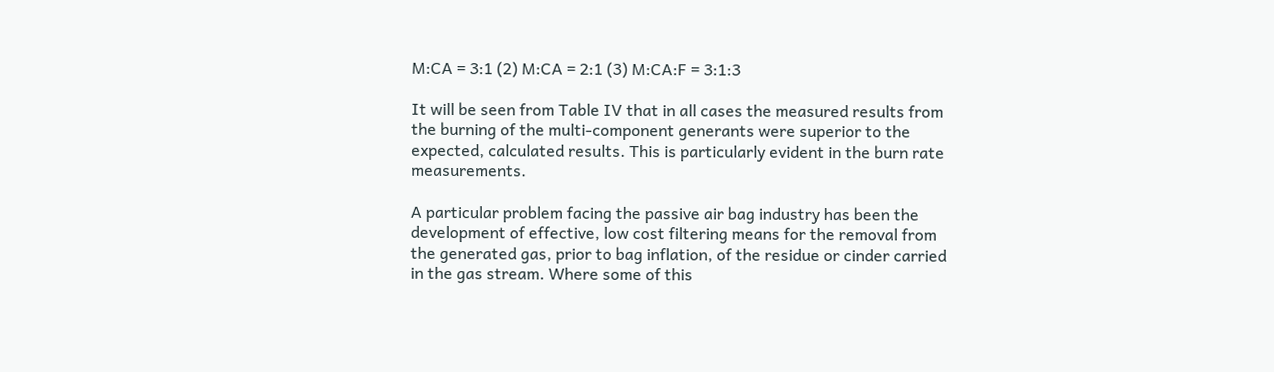M:CA = 3:1 (2) M:CA = 2:1 (3) M:CA:F = 3:1:3

It will be seen from Table IV that in all cases the measured results from the burning of the multi-component generants were superior to the expected, calculated results. This is particularly evident in the burn rate measurements.

A particular problem facing the passive air bag industry has been the development of effective, low cost filtering means for the removal from the generated gas, prior to bag inflation, of the residue or cinder carried in the gas stream. Where some of this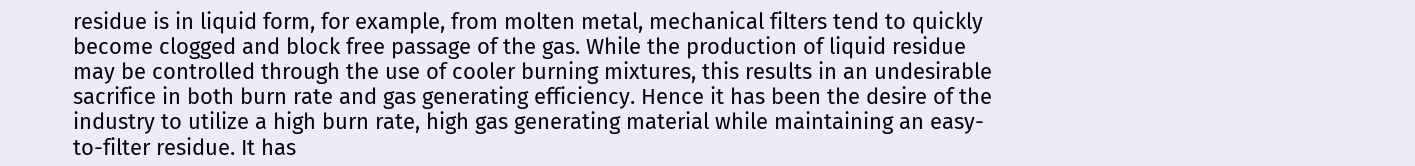residue is in liquid form, for example, from molten metal, mechanical filters tend to quickly become clogged and block free passage of the gas. While the production of liquid residue may be controlled through the use of cooler burning mixtures, this results in an undesirable sacrifice in both burn rate and gas generating efficiency. Hence it has been the desire of the industry to utilize a high burn rate, high gas generating material while maintaining an easy-to-filter residue. It has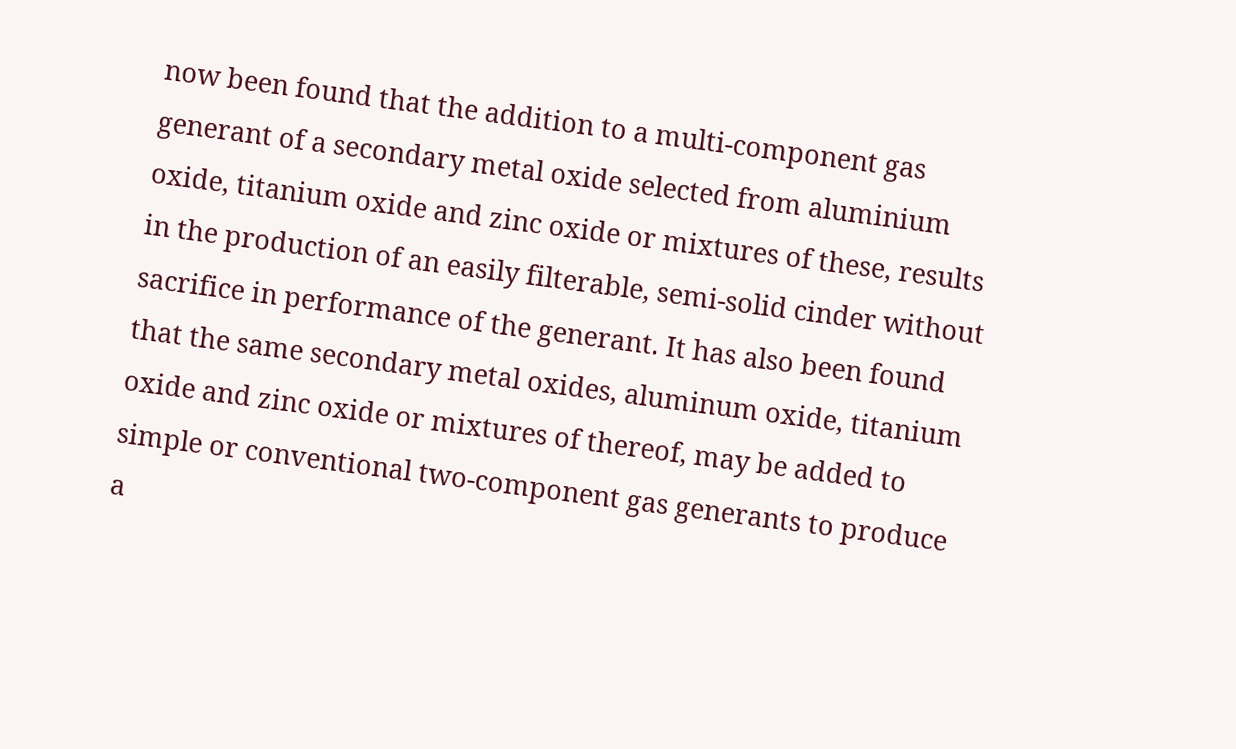now been found that the addition to a multi-component gas generant of a secondary metal oxide selected from aluminium oxide, titanium oxide and zinc oxide or mixtures of these, results in the production of an easily filterable, semi-solid cinder without sacrifice in performance of the generant. It has also been found that the same secondary metal oxides, aluminum oxide, titanium oxide and zinc oxide or mixtures of thereof, may be added to simple or conventional two-component gas generants to produce a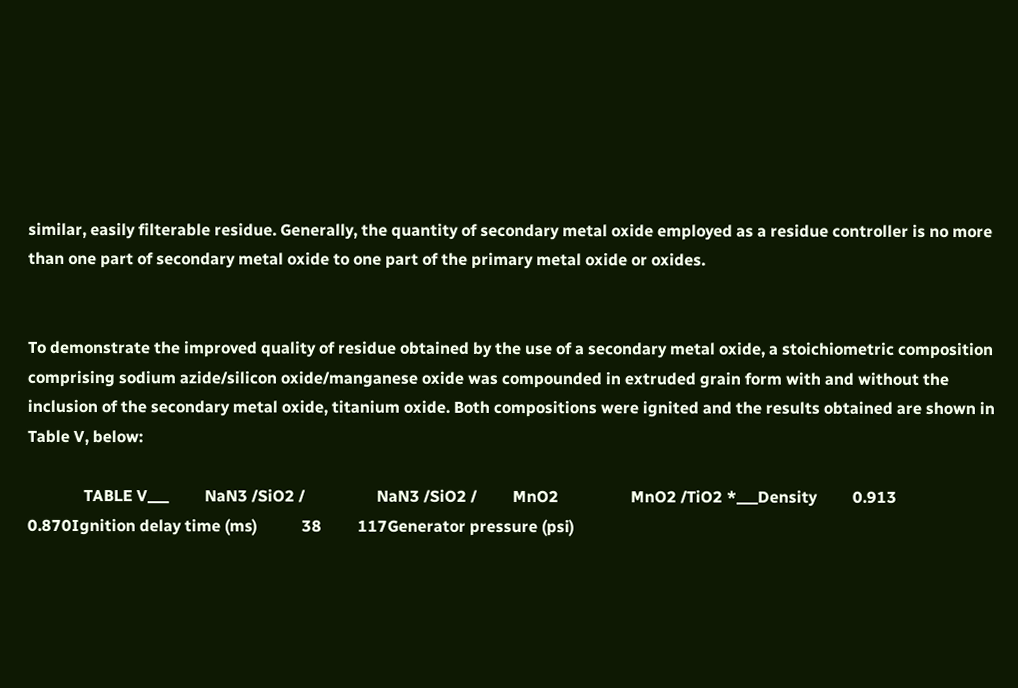similar, easily filterable residue. Generally, the quantity of secondary metal oxide employed as a residue controller is no more than one part of secondary metal oxide to one part of the primary metal oxide or oxides.


To demonstrate the improved quality of residue obtained by the use of a secondary metal oxide, a stoichiometric composition comprising sodium azide/silicon oxide/manganese oxide was compounded in extruded grain form with and without the inclusion of the secondary metal oxide, titanium oxide. Both compositions were ignited and the results obtained are shown in Table V, below:

              TABLE V___         NaN3 /SiO2 /                  NaN3 /SiO2 /         MnO2                  MnO2 /TiO2 *___Density         0.913      0.870Ignition delay time (ms)           38         117Generator pressure (psi)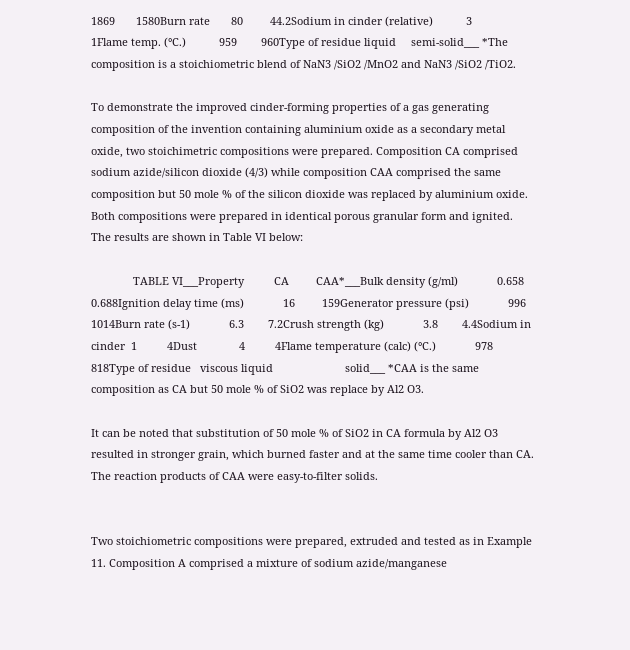1869       1580Burn rate       80         44.2Sodium in cinder (relative)           3          1Flame temp. (°C.)           959        960Type of residue liquid     semi-solid___ *The composition is a stoichiometric blend of NaN3 /SiO2 /MnO2 and NaN3 /SiO2 /TiO2.

To demonstrate the improved cinder-forming properties of a gas generating composition of the invention containing aluminium oxide as a secondary metal oxide, two stoichimetric compositions were prepared. Composition CA comprised sodium azide/silicon dioxide (4/3) while composition CAA comprised the same composition but 50 mole % of the silicon dioxide was replaced by aluminium oxide. Both compositions were prepared in identical porous granular form and ignited. The results are shown in Table VI below:

              TABLE VI___Property          CA         CAA*___Bulk density (g/ml)             0.658      0.688Ignition delay time (ms)             16         159Generator pressure (psi)             996        1014Burn rate (s-1)             6.3        7.2Crush strength (kg)             3.8        4.4Sodium in cinder  1          4Dust              4          4Flame temperature (calc) (°C.)             978        818Type of residue   viscous liquid                        solid___ *CAA is the same composition as CA but 50 mole % of SiO2 was replace by Al2 O3.

It can be noted that substitution of 50 mole % of SiO2 in CA formula by Al2 O3 resulted in stronger grain, which burned faster and at the same time cooler than CA. The reaction products of CAA were easy-to-filter solids.


Two stoichiometric compositions were prepared, extruded and tested as in Example 11. Composition A comprised a mixture of sodium azide/manganese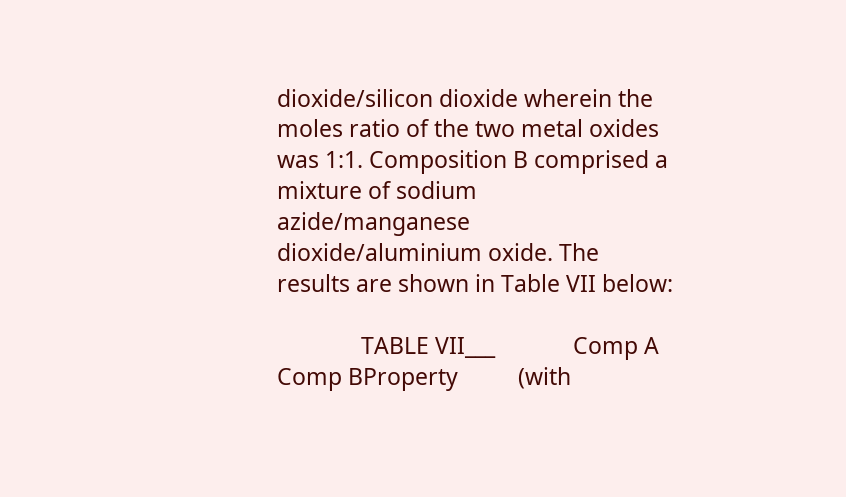dioxide/silicon dioxide wherein the moles ratio of the two metal oxides was 1:1. Composition B comprised a mixture of sodium azide/manganese dioxide/aluminium oxide. The results are shown in Table VII below:

              TABLE VII___             Comp A    Comp BProperty          (with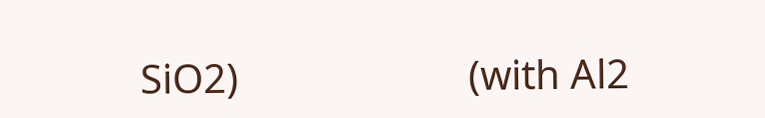SiO2)                       (with Al2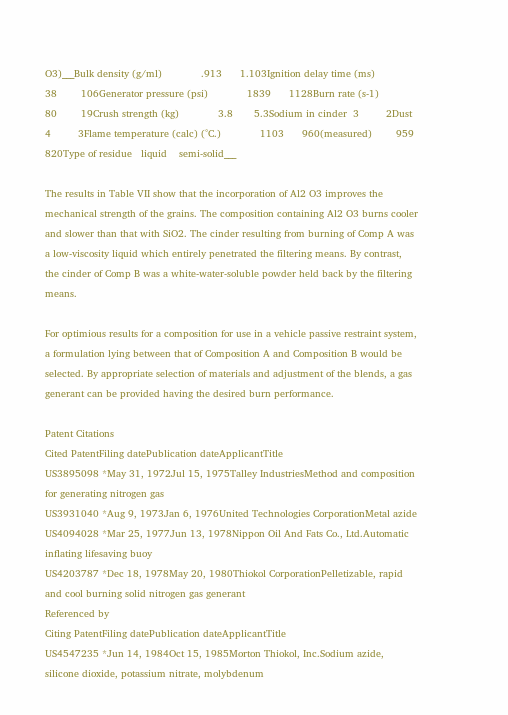O3)___Bulk density (g/ml)             .913      1.103Ignition delay time (ms)             38        106Generator pressure (psi)             1839      1128Burn rate (s-1)             80        19Crush strength (kg)             3.8       5.3Sodium in cinder  3         2Dust              4         3Flame temperature (calc) (°C.)             1103      960(measured)        959       820Type of residue   liquid    semi-solid___

The results in Table VII show that the incorporation of Al2 O3 improves the mechanical strength of the grains. The composition containing Al2 O3 burns cooler and slower than that with SiO2. The cinder resulting from burning of Comp A was a low-viscosity liquid which entirely penetrated the filtering means. By contrast, the cinder of Comp B was a white-water-soluble powder held back by the filtering means.

For optimious results for a composition for use in a vehicle passive restraint system, a formulation lying between that of Composition A and Composition B would be selected. By appropriate selection of materials and adjustment of the blends, a gas generant can be provided having the desired burn performance.

Patent Citations
Cited PatentFiling datePublication dateApplicantTitle
US3895098 *May 31, 1972Jul 15, 1975Talley IndustriesMethod and composition for generating nitrogen gas
US3931040 *Aug 9, 1973Jan 6, 1976United Technologies CorporationMetal azide
US4094028 *Mar 25, 1977Jun 13, 1978Nippon Oil And Fats Co., Ltd.Automatic inflating lifesaving buoy
US4203787 *Dec 18, 1978May 20, 1980Thiokol CorporationPelletizable, rapid and cool burning solid nitrogen gas generant
Referenced by
Citing PatentFiling datePublication dateApplicantTitle
US4547235 *Jun 14, 1984Oct 15, 1985Morton Thiokol, Inc.Sodium azide, silicone dioxide, potassium nitrate, molybdenum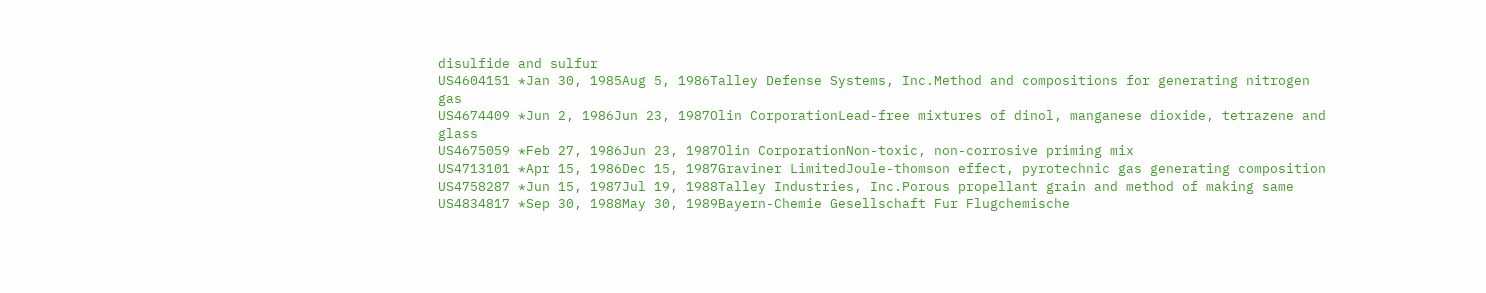disulfide and sulfur
US4604151 *Jan 30, 1985Aug 5, 1986Talley Defense Systems, Inc.Method and compositions for generating nitrogen gas
US4674409 *Jun 2, 1986Jun 23, 1987Olin CorporationLead-free mixtures of dinol, manganese dioxide, tetrazene and glass
US4675059 *Feb 27, 1986Jun 23, 1987Olin CorporationNon-toxic, non-corrosive priming mix
US4713101 *Apr 15, 1986Dec 15, 1987Graviner LimitedJoule-thomson effect, pyrotechnic gas generating composition
US4758287 *Jun 15, 1987Jul 19, 1988Talley Industries, Inc.Porous propellant grain and method of making same
US4834817 *Sep 30, 1988May 30, 1989Bayern-Chemie Gesellschaft Fur Flugchemische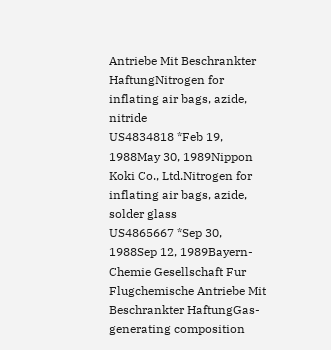Antriebe Mit Beschrankter HaftungNitrogen for inflating air bags, azide, nitride
US4834818 *Feb 19, 1988May 30, 1989Nippon Koki Co., Ltd.Nitrogen for inflating air bags, azide, solder glass
US4865667 *Sep 30, 1988Sep 12, 1989Bayern-Chemie Gesellschaft Fur Flugchemische Antriebe Mit Beschrankter HaftungGas-generating composition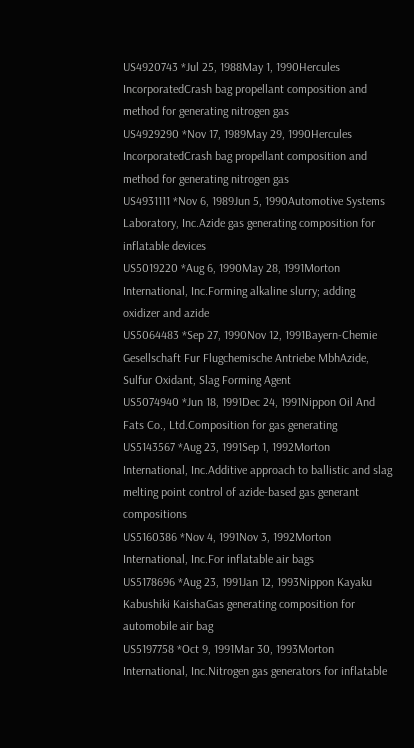US4920743 *Jul 25, 1988May 1, 1990Hercules IncorporatedCrash bag propellant composition and method for generating nitrogen gas
US4929290 *Nov 17, 1989May 29, 1990Hercules IncorporatedCrash bag propellant composition and method for generating nitrogen gas
US4931111 *Nov 6, 1989Jun 5, 1990Automotive Systems Laboratory, Inc.Azide gas generating composition for inflatable devices
US5019220 *Aug 6, 1990May 28, 1991Morton International, Inc.Forming alkaline slurry; adding oxidizer and azide
US5064483 *Sep 27, 1990Nov 12, 1991Bayern-Chemie Gesellschaft Fur Flugchemische Antriebe MbhAzide, Sulfur Oxidant, Slag Forming Agent
US5074940 *Jun 18, 1991Dec 24, 1991Nippon Oil And Fats Co., Ltd.Composition for gas generating
US5143567 *Aug 23, 1991Sep 1, 1992Morton International, Inc.Additive approach to ballistic and slag melting point control of azide-based gas generant compositions
US5160386 *Nov 4, 1991Nov 3, 1992Morton International, Inc.For inflatable air bags
US5178696 *Aug 23, 1991Jan 12, 1993Nippon Kayaku Kabushiki KaishaGas generating composition for automobile air bag
US5197758 *Oct 9, 1991Mar 30, 1993Morton International, Inc.Nitrogen gas generators for inflatable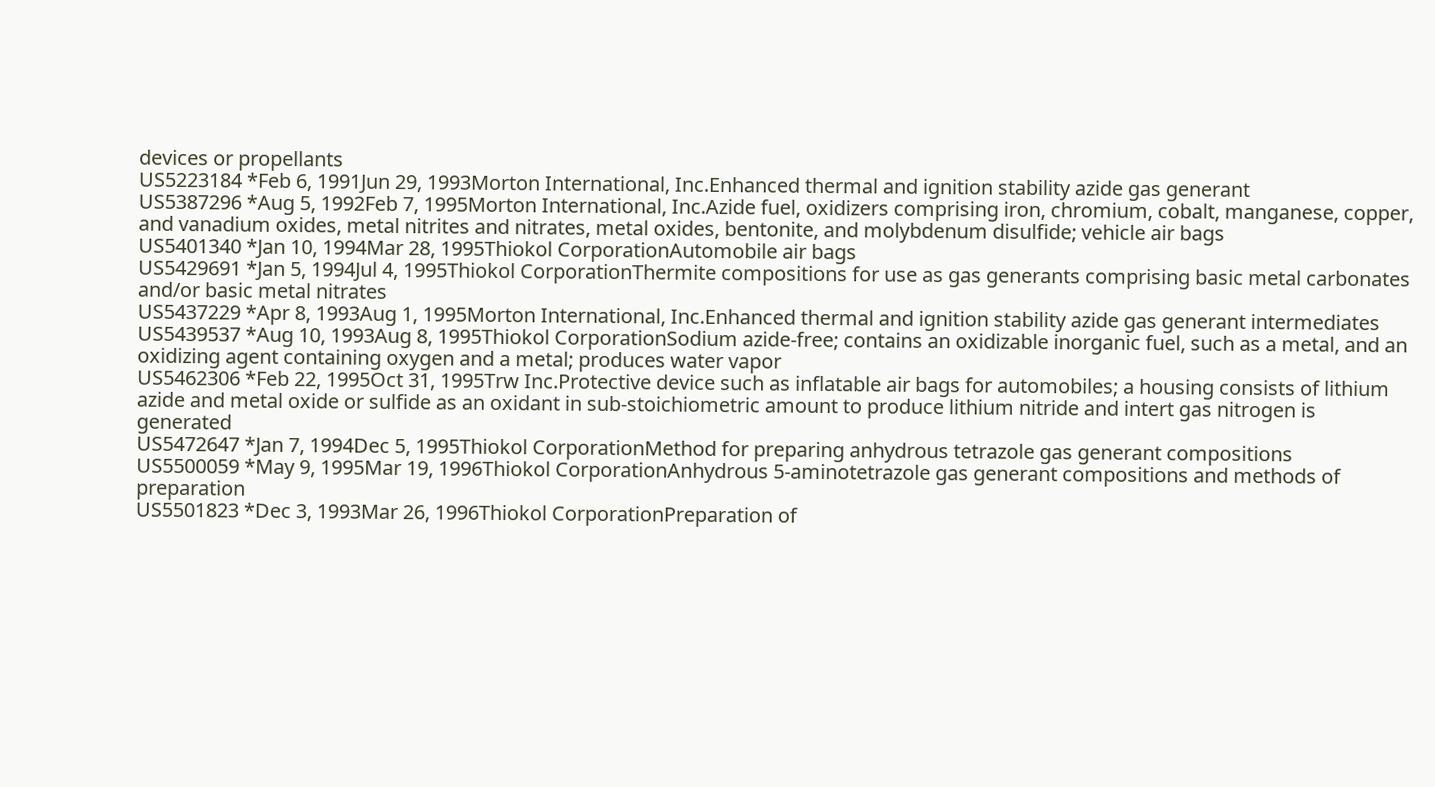devices or propellants
US5223184 *Feb 6, 1991Jun 29, 1993Morton International, Inc.Enhanced thermal and ignition stability azide gas generant
US5387296 *Aug 5, 1992Feb 7, 1995Morton International, Inc.Azide fuel, oxidizers comprising iron, chromium, cobalt, manganese, copper, and vanadium oxides, metal nitrites and nitrates, metal oxides, bentonite, and molybdenum disulfide; vehicle air bags
US5401340 *Jan 10, 1994Mar 28, 1995Thiokol CorporationAutomobile air bags
US5429691 *Jan 5, 1994Jul 4, 1995Thiokol CorporationThermite compositions for use as gas generants comprising basic metal carbonates and/or basic metal nitrates
US5437229 *Apr 8, 1993Aug 1, 1995Morton International, Inc.Enhanced thermal and ignition stability azide gas generant intermediates
US5439537 *Aug 10, 1993Aug 8, 1995Thiokol CorporationSodium azide-free; contains an oxidizable inorganic fuel, such as a metal, and an oxidizing agent containing oxygen and a metal; produces water vapor
US5462306 *Feb 22, 1995Oct 31, 1995Trw Inc.Protective device such as inflatable air bags for automobiles; a housing consists of lithium azide and metal oxide or sulfide as an oxidant in sub-stoichiometric amount to produce lithium nitride and intert gas nitrogen is generated
US5472647 *Jan 7, 1994Dec 5, 1995Thiokol CorporationMethod for preparing anhydrous tetrazole gas generant compositions
US5500059 *May 9, 1995Mar 19, 1996Thiokol CorporationAnhydrous 5-aminotetrazole gas generant compositions and methods of preparation
US5501823 *Dec 3, 1993Mar 26, 1996Thiokol CorporationPreparation of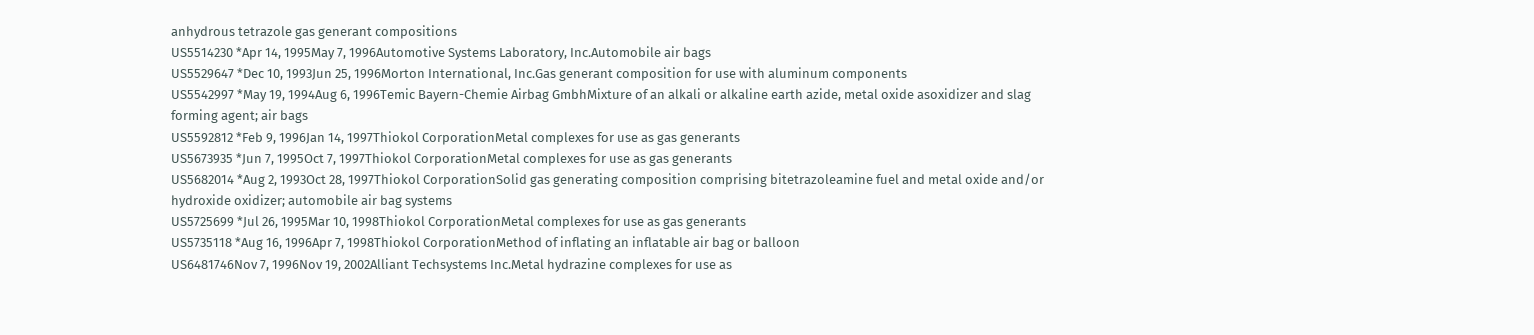anhydrous tetrazole gas generant compositions
US5514230 *Apr 14, 1995May 7, 1996Automotive Systems Laboratory, Inc.Automobile air bags
US5529647 *Dec 10, 1993Jun 25, 1996Morton International, Inc.Gas generant composition for use with aluminum components
US5542997 *May 19, 1994Aug 6, 1996Temic Bayern-Chemie Airbag GmbhMixture of an alkali or alkaline earth azide, metal oxide asoxidizer and slag forming agent; air bags
US5592812 *Feb 9, 1996Jan 14, 1997Thiokol CorporationMetal complexes for use as gas generants
US5673935 *Jun 7, 1995Oct 7, 1997Thiokol CorporationMetal complexes for use as gas generants
US5682014 *Aug 2, 1993Oct 28, 1997Thiokol CorporationSolid gas generating composition comprising bitetrazoleamine fuel and metal oxide and/or hydroxide oxidizer; automobile air bag systems
US5725699 *Jul 26, 1995Mar 10, 1998Thiokol CorporationMetal complexes for use as gas generants
US5735118 *Aug 16, 1996Apr 7, 1998Thiokol CorporationMethod of inflating an inflatable air bag or balloon
US6481746Nov 7, 1996Nov 19, 2002Alliant Techsystems Inc.Metal hydrazine complexes for use as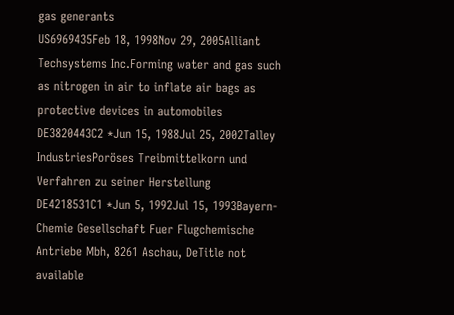gas generants
US6969435Feb 18, 1998Nov 29, 2005Alliant Techsystems Inc.Forming water and gas such as nitrogen in air to inflate air bags as protective devices in automobiles
DE3820443C2 *Jun 15, 1988Jul 25, 2002Talley IndustriesPoröses Treibmittelkorn und Verfahren zu seiner Herstellung
DE4218531C1 *Jun 5, 1992Jul 15, 1993Bayern-Chemie Gesellschaft Fuer Flugchemische Antriebe Mbh, 8261 Aschau, DeTitle not available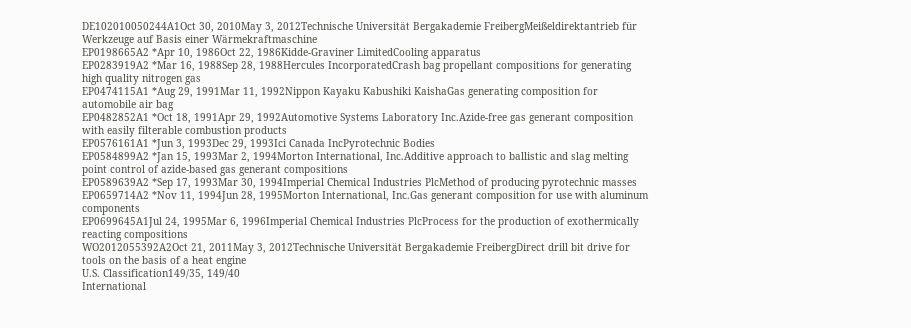DE102010050244A1Oct 30, 2010May 3, 2012Technische Universität Bergakademie FreibergMeißeldirektantrieb für Werkzeuge auf Basis einer Wärmekraftmaschine
EP0198665A2 *Apr 10, 1986Oct 22, 1986Kidde-Graviner LimitedCooling apparatus
EP0283919A2 *Mar 16, 1988Sep 28, 1988Hercules IncorporatedCrash bag propellant compositions for generating high quality nitrogen gas
EP0474115A1 *Aug 29, 1991Mar 11, 1992Nippon Kayaku Kabushiki KaishaGas generating composition for automobile air bag
EP0482852A1 *Oct 18, 1991Apr 29, 1992Automotive Systems Laboratory Inc.Azide-free gas generant composition with easily filterable combustion products
EP0576161A1 *Jun 3, 1993Dec 29, 1993Ici Canada IncPyrotechnic Bodies
EP0584899A2 *Jan 15, 1993Mar 2, 1994Morton International, Inc.Additive approach to ballistic and slag melting point control of azide-based gas generant compositions
EP0589639A2 *Sep 17, 1993Mar 30, 1994Imperial Chemical Industries PlcMethod of producing pyrotechnic masses
EP0659714A2 *Nov 11, 1994Jun 28, 1995Morton International, Inc.Gas generant composition for use with aluminum components
EP0699645A1Jul 24, 1995Mar 6, 1996Imperial Chemical Industries PlcProcess for the production of exothermically reacting compositions
WO2012055392A2Oct 21, 2011May 3, 2012Technische Universität Bergakademie FreibergDirect drill bit drive for tools on the basis of a heat engine
U.S. Classification149/35, 149/40
International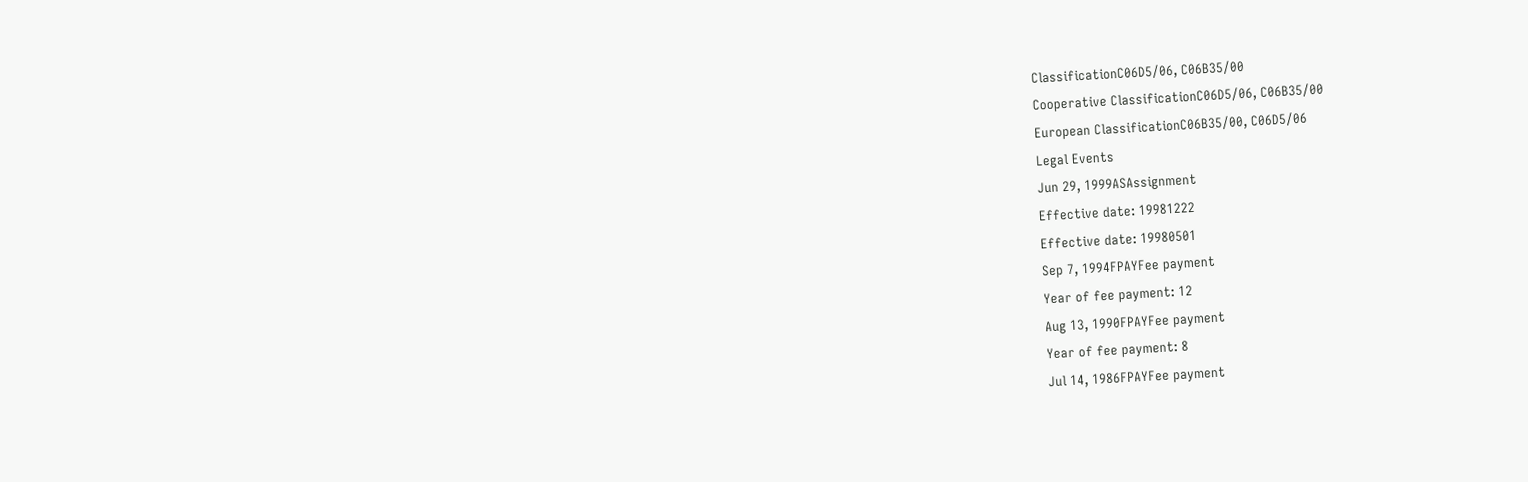ClassificationC06D5/06, C06B35/00
Cooperative ClassificationC06D5/06, C06B35/00
European ClassificationC06B35/00, C06D5/06
Legal Events
Jun 29, 1999ASAssignment
Effective date: 19981222
Effective date: 19980501
Sep 7, 1994FPAYFee payment
Year of fee payment: 12
Aug 13, 1990FPAYFee payment
Year of fee payment: 8
Jul 14, 1986FPAYFee payment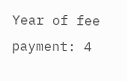Year of fee payment: 4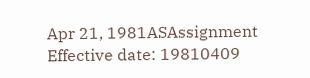Apr 21, 1981ASAssignment
Effective date: 19810409